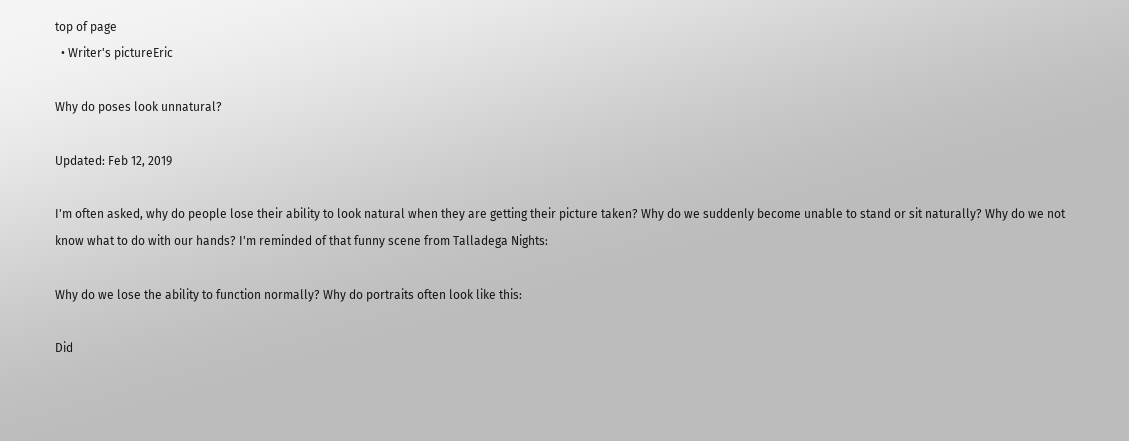top of page
  • Writer's pictureEric

Why do poses look unnatural?

Updated: Feb 12, 2019

I'm often asked, why do people lose their ability to look natural when they are getting their picture taken? Why do we suddenly become unable to stand or sit naturally? Why do we not know what to do with our hands? I'm reminded of that funny scene from Talladega Nights:

Why do we lose the ability to function normally? Why do portraits often look like this:

Did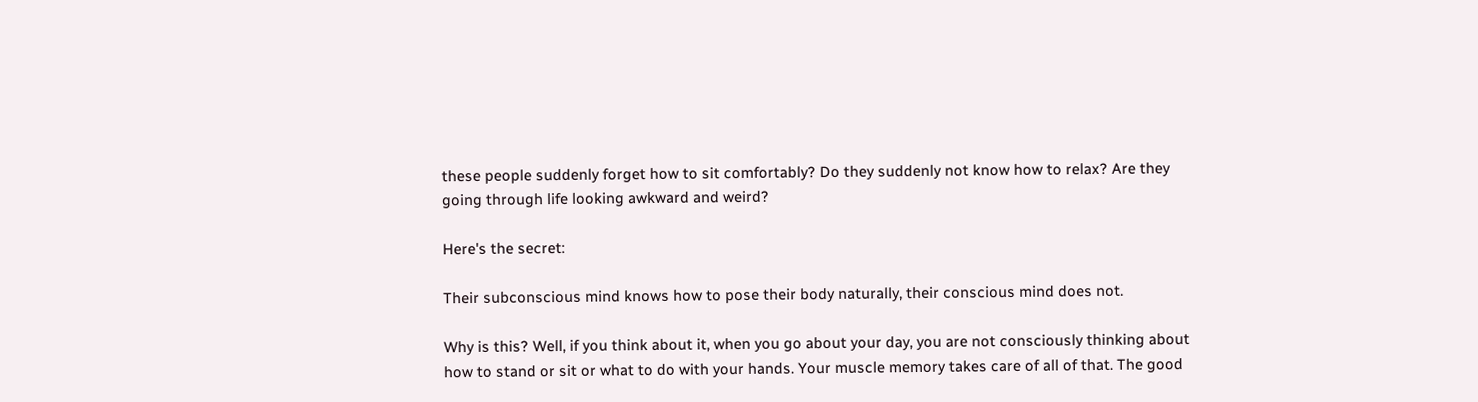these people suddenly forget how to sit comfortably? Do they suddenly not know how to relax? Are they going through life looking awkward and weird?

Here's the secret:

Their subconscious mind knows how to pose their body naturally, their conscious mind does not.

Why is this? Well, if you think about it, when you go about your day, you are not consciously thinking about how to stand or sit or what to do with your hands. Your muscle memory takes care of all of that. The good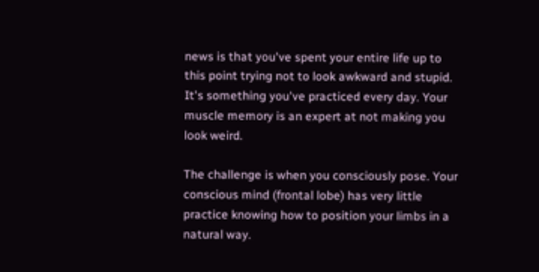news is that you've spent your entire life up to this point trying not to look awkward and stupid. It's something you've practiced every day. Your muscle memory is an expert at not making you look weird.

The challenge is when you consciously pose. Your conscious mind (frontal lobe) has very little practice knowing how to position your limbs in a natural way.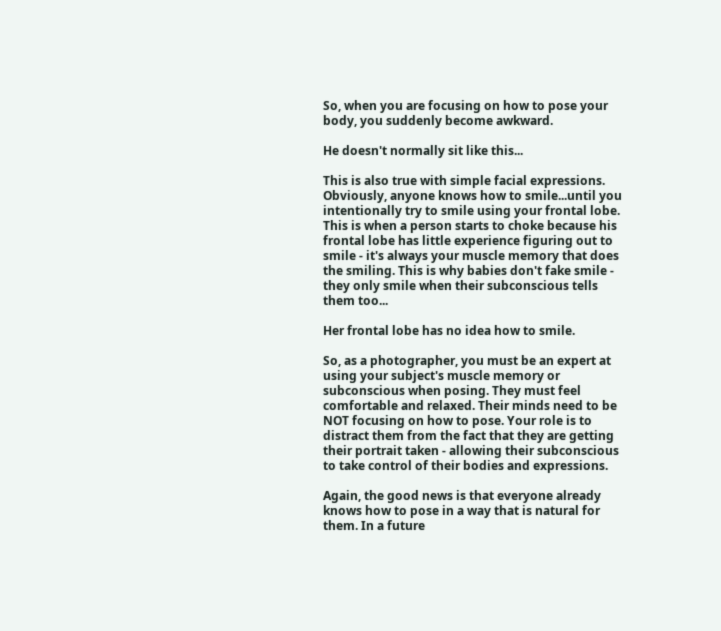So, when you are focusing on how to pose your body, you suddenly become awkward.

He doesn't normally sit like this...

This is also true with simple facial expressions. Obviously, anyone knows how to smile...until you intentionally try to smile using your frontal lobe. This is when a person starts to choke because his frontal lobe has little experience figuring out to smile - it's always your muscle memory that does the smiling. This is why babies don't fake smile - they only smile when their subconscious tells them too...

Her frontal lobe has no idea how to smile.

So, as a photographer, you must be an expert at using your subject's muscle memory or subconscious when posing. They must feel comfortable and relaxed. Their minds need to be NOT focusing on how to pose. Your role is to distract them from the fact that they are getting their portrait taken - allowing their subconscious to take control of their bodies and expressions.

Again, the good news is that everyone already knows how to pose in a way that is natural for them. In a future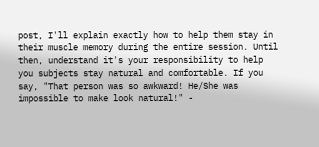post, I'll explain exactly how to help them stay in their muscle memory during the entire session. Until then, understand it's your responsibility to help you subjects stay natural and comfortable. If you say, "That person was so awkward! He/She was impossible to make look natural!" -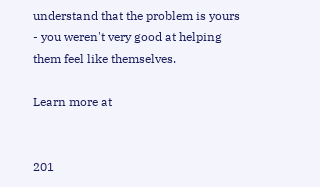understand that the problem is yours - you weren't very good at helping them feel like themselves.

Learn more at


201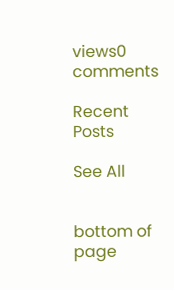views0 comments

Recent Posts

See All


bottom of page